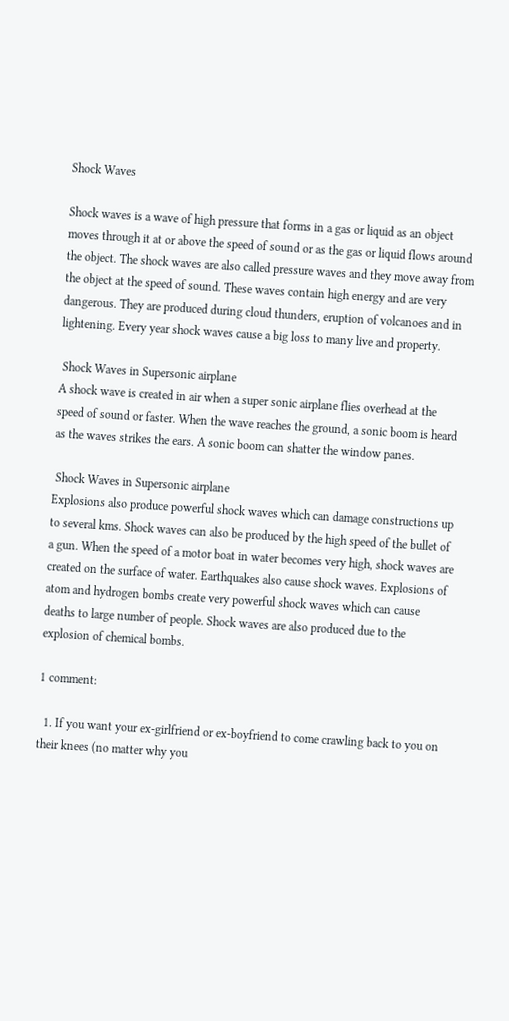Shock Waves

Shock waves is a wave of high pressure that forms in a gas or liquid as an object moves through it at or above the speed of sound or as the gas or liquid flows around the object. The shock waves are also called pressure waves and they move away from the object at the speed of sound. These waves contain high energy and are very dangerous. They are produced during cloud thunders, eruption of volcanoes and in lightening. Every year shock waves cause a big loss to many live and property.

 Shock Waves in Supersonic airplane
A shock wave is created in air when a super sonic airplane flies overhead at the speed of sound or faster. When the wave reaches the ground, a sonic boom is heard as the waves strikes the ears. A sonic boom can shatter the window panes.

 Shock Waves in Supersonic airplane
Explosions also produce powerful shock waves which can damage constructions up to several kms. Shock waves can also be produced by the high speed of the bullet of a gun. When the speed of a motor boat in water becomes very high, shock waves are created on the surface of water. Earthquakes also cause shock waves. Explosions of atom and hydrogen bombs create very powerful shock waves which can cause deaths to large number of people. Shock waves are also produced due to the explosion of chemical bombs.

1 comment:

  1. If you want your ex-girlfriend or ex-boyfriend to come crawling back to you on their knees (no matter why you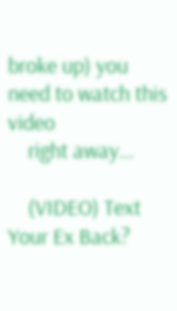broke up) you need to watch this video
    right away...

    (VIDEO) Text Your Ex Back?